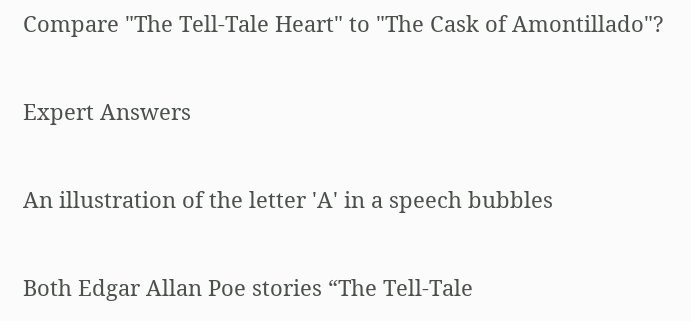Compare "The Tell-Tale Heart" to "The Cask of Amontillado"?

Expert Answers

An illustration of the letter 'A' in a speech bubbles

Both Edgar Allan Poe stories “The Tell-Tale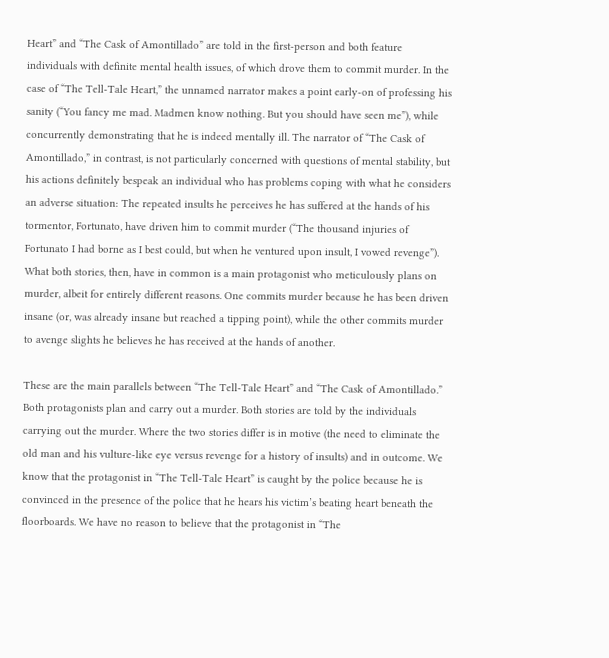Heart” and “The Cask of Amontillado” are told in the first-person and both feature individuals with definite mental health issues, of which drove them to commit murder. In the case of “The Tell-Tale Heart,” the unnamed narrator makes a point early-on of professing his sanity (“You fancy me mad. Madmen know nothing. But you should have seen me”), while concurrently demonstrating that he is indeed mentally ill. The narrator of “The Cask of Amontillado,” in contrast, is not particularly concerned with questions of mental stability, but his actions definitely bespeak an individual who has problems coping with what he considers an adverse situation: The repeated insults he perceives he has suffered at the hands of his tormentor, Fortunato, have driven him to commit murder (“The thousand injuries of Fortunato I had borne as I best could, but when he ventured upon insult, I vowed revenge”). What both stories, then, have in common is a main protagonist who meticulously plans on murder, albeit for entirely different reasons. One commits murder because he has been driven insane (or, was already insane but reached a tipping point), while the other commits murder to avenge slights he believes he has received at the hands of another.

These are the main parallels between “The Tell-Tale Heart” and “The Cask of Amontillado.” Both protagonists plan and carry out a murder. Both stories are told by the individuals carrying out the murder. Where the two stories differ is in motive (the need to eliminate the old man and his vulture-like eye versus revenge for a history of insults) and in outcome. We know that the protagonist in “The Tell-Tale Heart” is caught by the police because he is convinced in the presence of the police that he hears his victim’s beating heart beneath the floorboards. We have no reason to believe that the protagonist in “The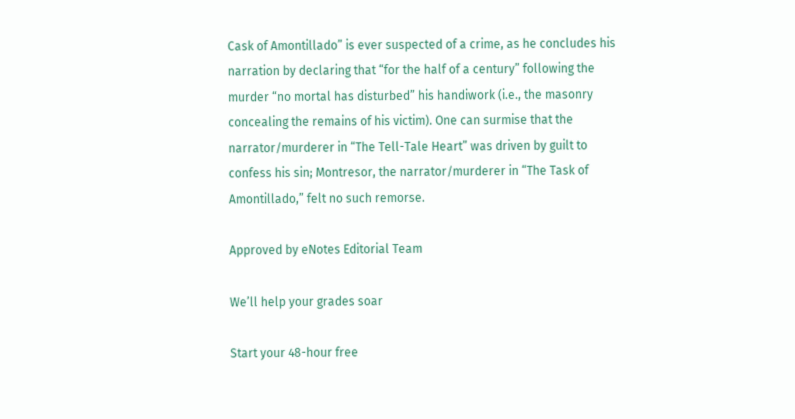Cask of Amontillado” is ever suspected of a crime, as he concludes his narration by declaring that “for the half of a century” following the murder “no mortal has disturbed” his handiwork (i.e., the masonry concealing the remains of his victim). One can surmise that the narrator/murderer in “The Tell-Tale Heart” was driven by guilt to confess his sin; Montresor, the narrator/murderer in “The Task of Amontillado,” felt no such remorse.

Approved by eNotes Editorial Team

We’ll help your grades soar

Start your 48-hour free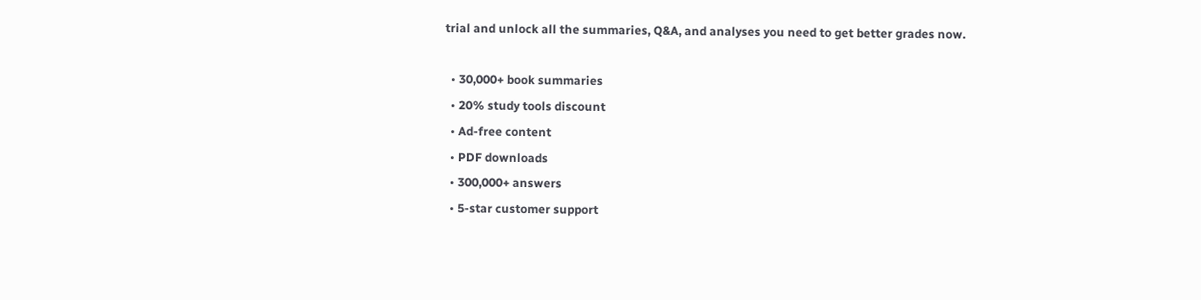trial and unlock all the summaries, Q&A, and analyses you need to get better grades now.

  • 30,000+ book summaries
  • 20% study tools discount
  • Ad-free content
  • PDF downloads
  • 300,000+ answers
  • 5-star customer support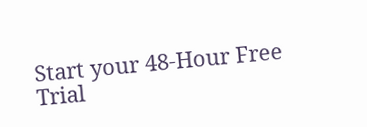Start your 48-Hour Free Trial